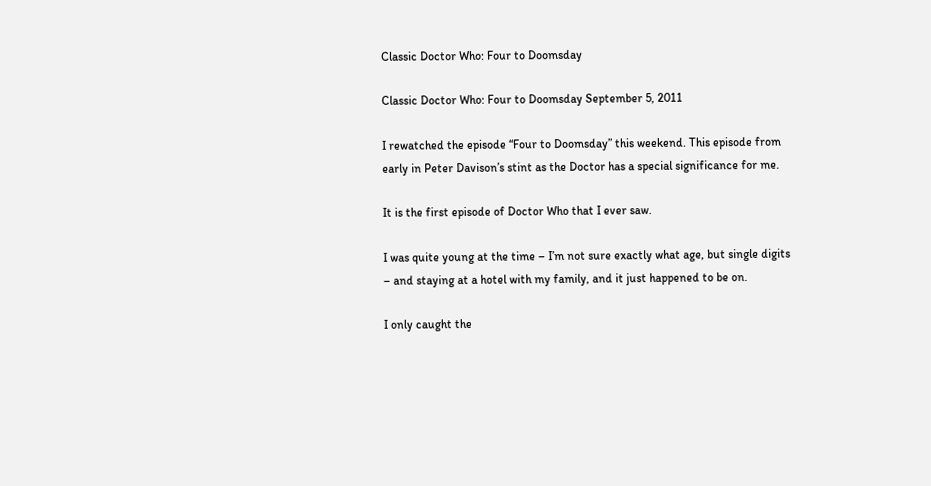Classic Doctor Who: Four to Doomsday

Classic Doctor Who: Four to Doomsday September 5, 2011

I rewatched the episode “Four to Doomsday” this weekend. This episode from early in Peter Davison’s stint as the Doctor has a special significance for me.

It is the first episode of Doctor Who that I ever saw.

I was quite young at the time – I’m not sure exactly what age, but single digits – and staying at a hotel with my family, and it just happened to be on.

I only caught the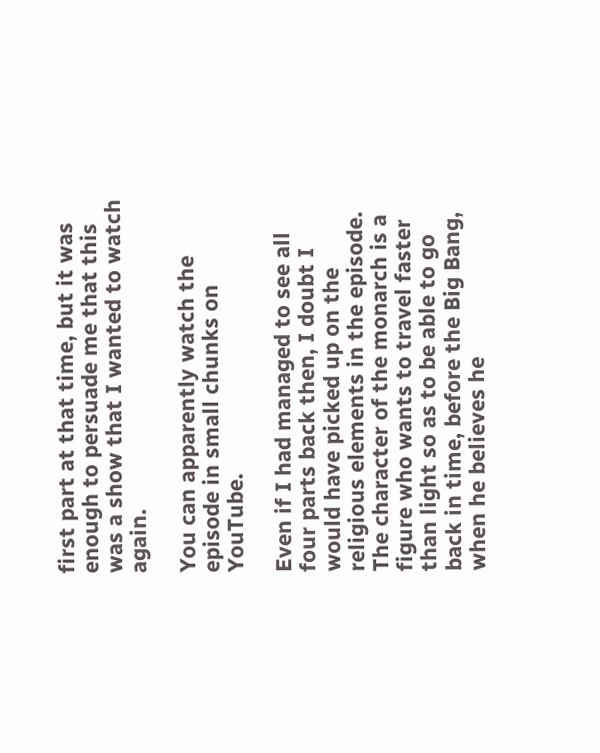first part at that time, but it was enough to persuade me that this was a show that I wanted to watch again.

You can apparently watch the episode in small chunks on YouTube.

Even if I had managed to see all four parts back then, I doubt I would have picked up on the religious elements in the episode. The character of the monarch is a figure who wants to travel faster than light so as to be able to go back in time, before the Big Bang, when he believes he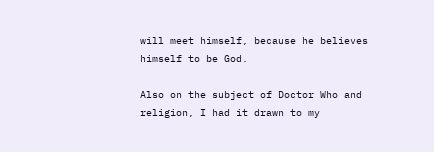will meet himself, because he believes himself to be God.

Also on the subject of Doctor Who and religion, I had it drawn to my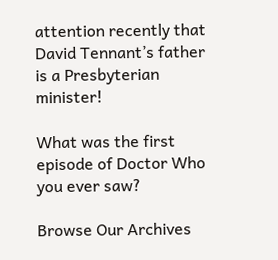attention recently that David Tennant’s father is a Presbyterian minister!

What was the first episode of Doctor Who you ever saw?

Browse Our Archives